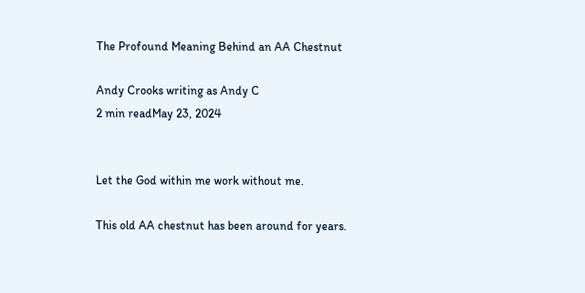The Profound Meaning Behind an AA Chestnut

Andy Crooks writing as Andy C
2 min readMay 23, 2024


Let the God within me work without me.

This old AA chestnut has been around for years.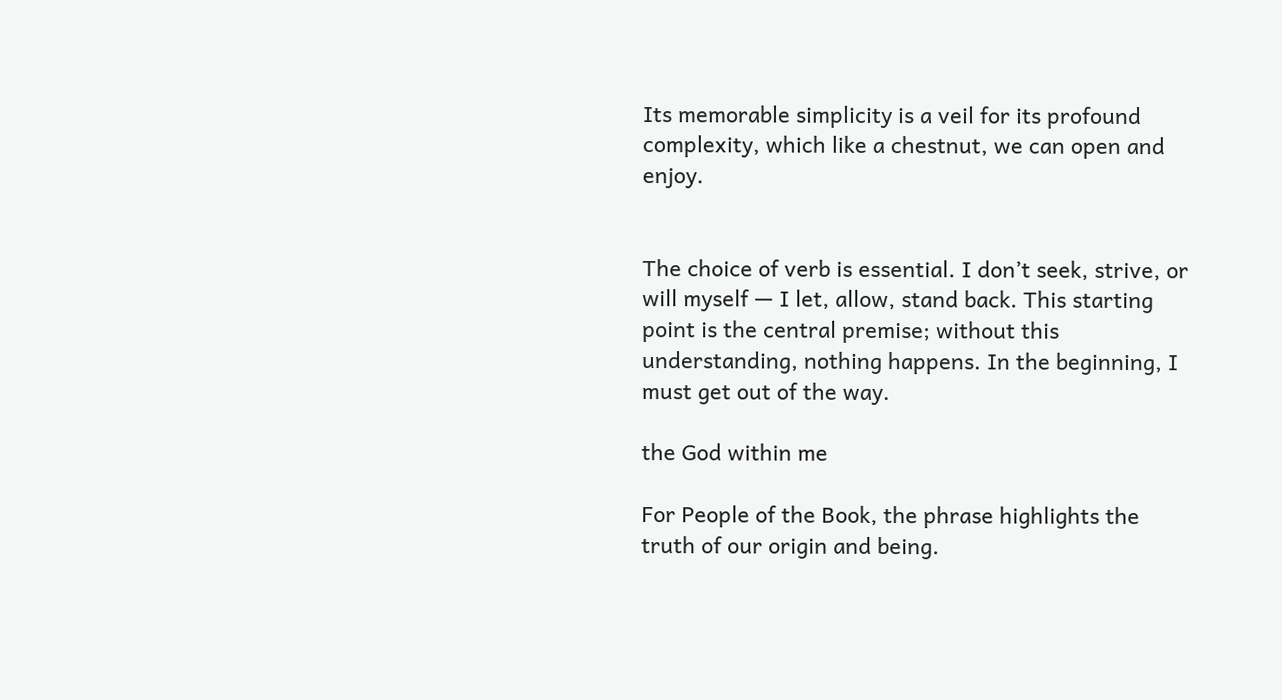Its memorable simplicity is a veil for its profound complexity, which like a chestnut, we can open and enjoy.


The choice of verb is essential. I don’t seek, strive, or will myself — I let, allow, stand back. This starting point is the central premise; without this understanding, nothing happens. In the beginning, I must get out of the way.

the God within me

For People of the Book, the phrase highlights the truth of our origin and being.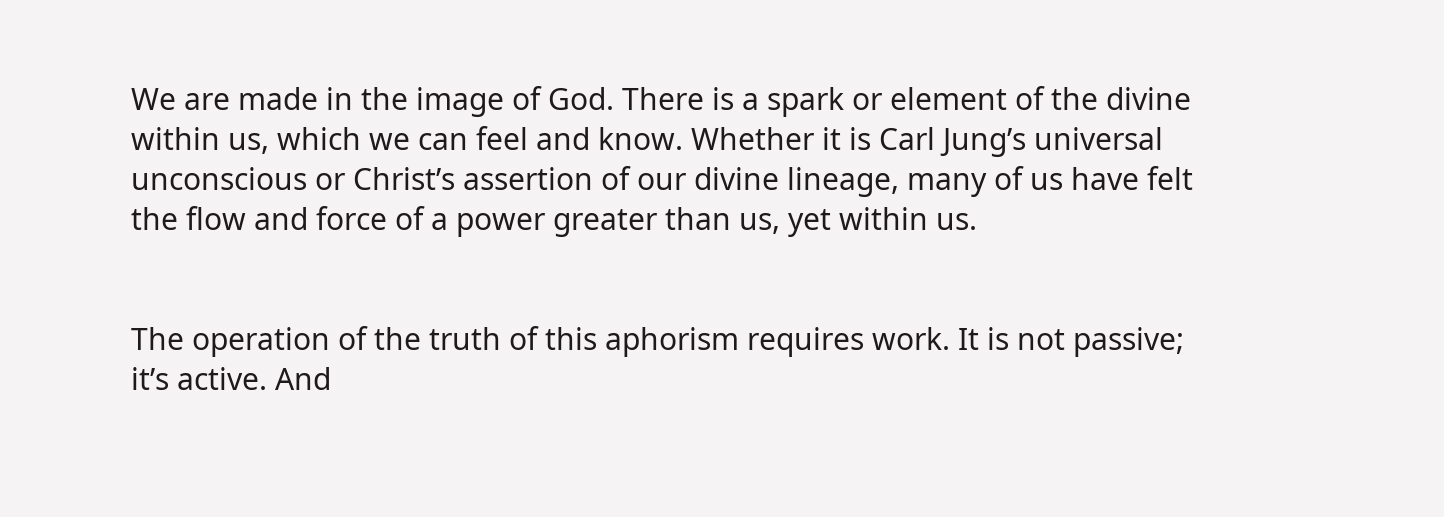We are made in the image of God. There is a spark or element of the divine within us, which we can feel and know. Whether it is Carl Jung’s universal unconscious or Christ’s assertion of our divine lineage, many of us have felt the flow and force of a power greater than us, yet within us.


The operation of the truth of this aphorism requires work. It is not passive; it’s active. And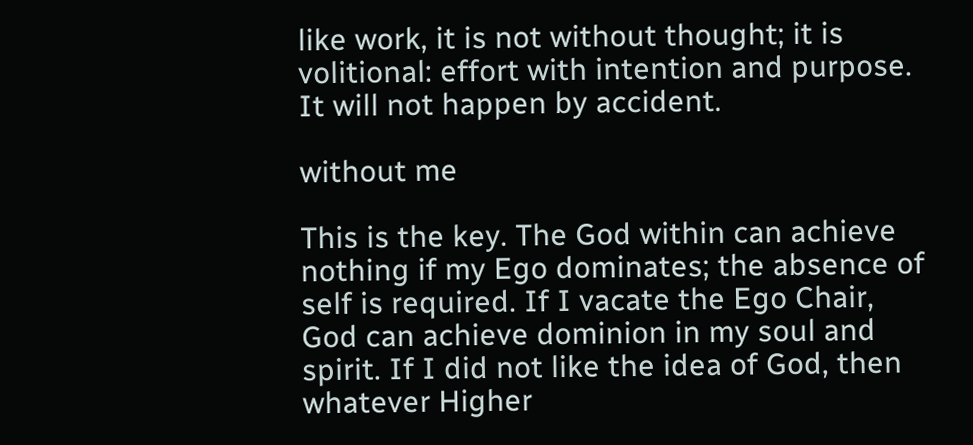like work, it is not without thought; it is volitional: effort with intention and purpose. It will not happen by accident.

without me

This is the key. The God within can achieve nothing if my Ego dominates; the absence of self is required. If I vacate the Ego Chair, God can achieve dominion in my soul and spirit. If I did not like the idea of God, then whatever Higher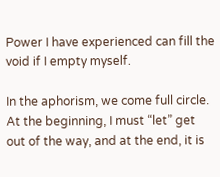Power I have experienced can fill the void if I empty myself.

In the aphorism, we come full circle. At the beginning, I must “let” get out of the way, and at the end, it is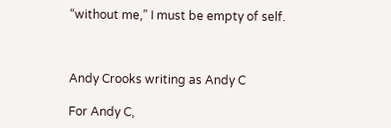“without me,” I must be empty of self.



Andy Crooks writing as Andy C

For Andy C,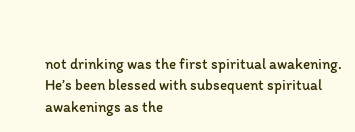not drinking was the first spiritual awakening. He’s been blessed with subsequent spiritual awakenings as the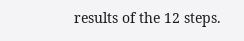results of the 12 steps.